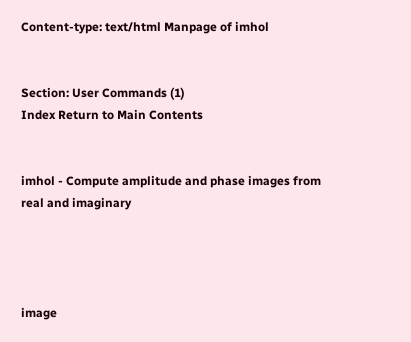Content-type: text/html Manpage of imhol


Section: User Commands (1)
Index Return to Main Contents


imhol - Compute amplitude and phase images from real and imaginary




image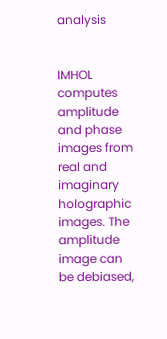analysis


IMHOL computes amplitude and phase images from real and imaginary holographic images. The amplitude image can be debiased,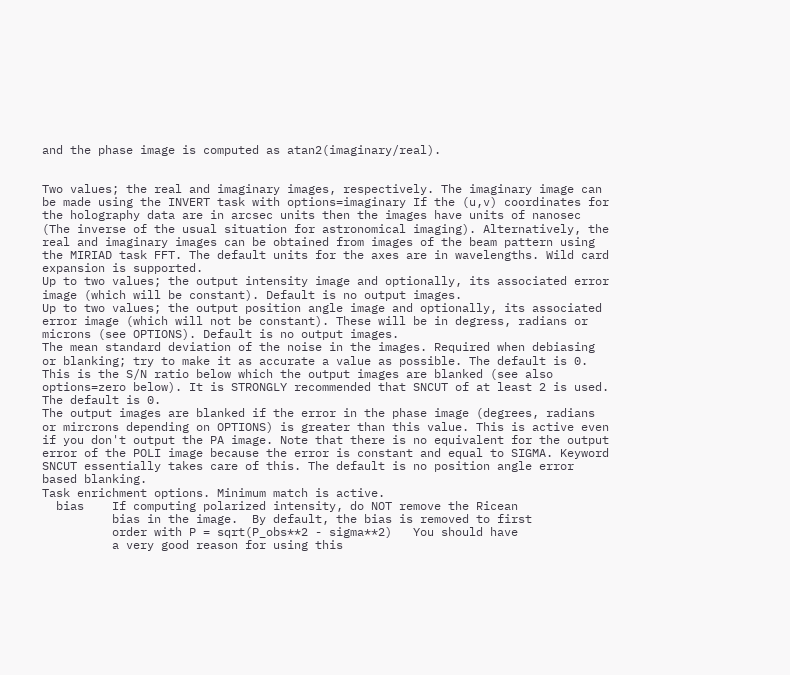and the phase image is computed as atan2(imaginary/real).


Two values; the real and imaginary images, respectively. The imaginary image can be made using the INVERT task with options=imaginary If the (u,v) coordinates for the holography data are in arcsec units then the images have units of nanosec (The inverse of the usual situation for astronomical imaging). Alternatively, the real and imaginary images can be obtained from images of the beam pattern using the MIRIAD task FFT. The default units for the axes are in wavelengths. Wild card expansion is supported.
Up to two values; the output intensity image and optionally, its associated error image (which will be constant). Default is no output images.
Up to two values; the output position angle image and optionally, its associated error image (which will not be constant). These will be in degress, radians or microns (see OPTIONS). Default is no output images.
The mean standard deviation of the noise in the images. Required when debiasing or blanking; try to make it as accurate a value as possible. The default is 0.
This is the S/N ratio below which the output images are blanked (see also options=zero below). It is STRONGLY recommended that SNCUT of at least 2 is used. The default is 0.
The output images are blanked if the error in the phase image (degrees, radians or mircrons depending on OPTIONS) is greater than this value. This is active even if you don't output the PA image. Note that there is no equivalent for the output error of the POLI image because the error is constant and equal to SIGMA. Keyword SNCUT essentially takes care of this. The default is no position angle error based blanking.
Task enrichment options. Minimum match is active.
  bias    If computing polarized intensity, do NOT remove the Ricean
          bias in the image.  By default, the bias is removed to first
          order with P = sqrt(P_obs**2 - sigma**2)   You should have
          a very good reason for using this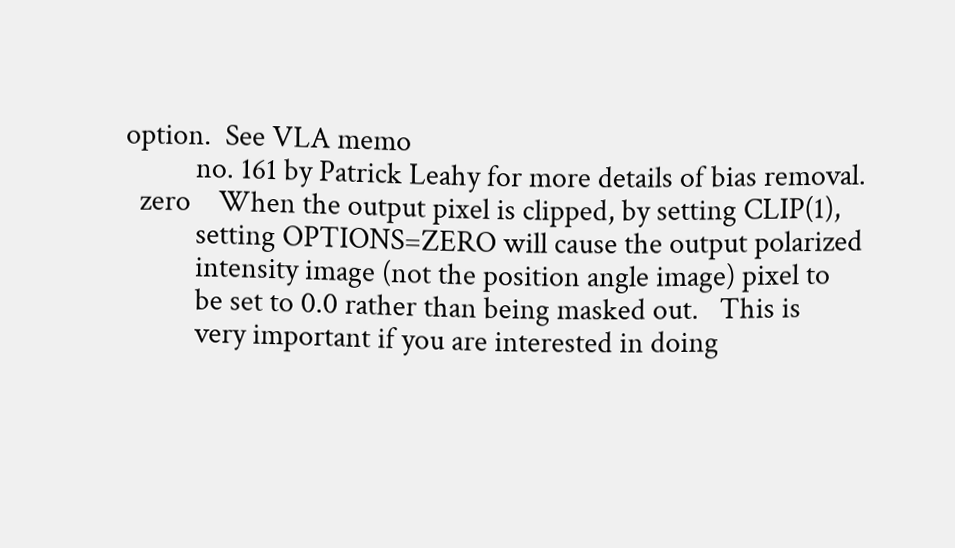option.  See VLA memo
          no. 161 by Patrick Leahy for more details of bias removal.
  zero    When the output pixel is clipped, by setting CLIP(1),
          setting OPTIONS=ZERO will cause the output polarized
          intensity image (not the position angle image) pixel to
          be set to 0.0 rather than being masked out.   This is
          very important if you are interested in doing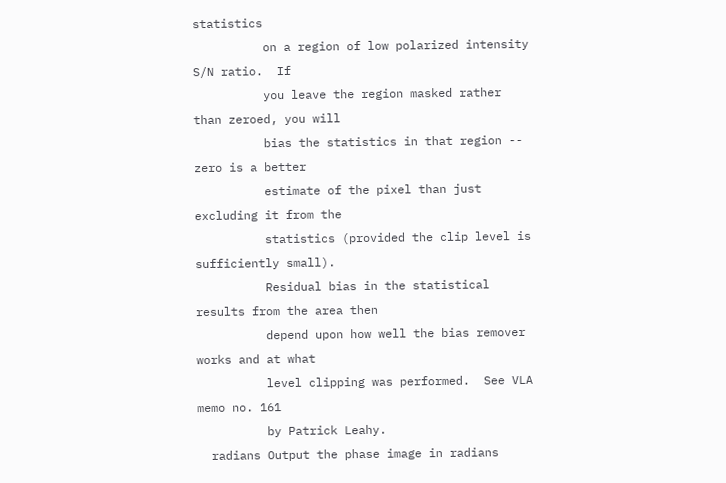statistics
          on a region of low polarized intensity S/N ratio.  If
          you leave the region masked rather than zeroed, you will
          bias the statistics in that region -- zero is a better
          estimate of the pixel than just excluding it from the
          statistics (provided the clip level is sufficiently small).
          Residual bias in the statistical results from the area then
          depend upon how well the bias remover works and at what
          level clipping was performed.  See VLA memo no. 161
          by Patrick Leahy.
  radians Output the phase image in radians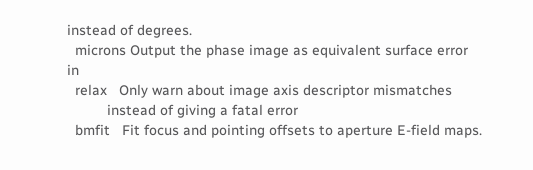instead of degrees.
  microns Output the phase image as equivalent surface error in
  relax   Only warn about image axis descriptor mismatches
          instead of giving a fatal error
  bmfit   Fit focus and pointing offsets to aperture E-field maps.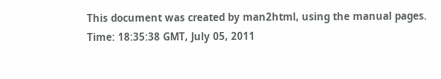This document was created by man2html, using the manual pages.
Time: 18:35:38 GMT, July 05, 2011